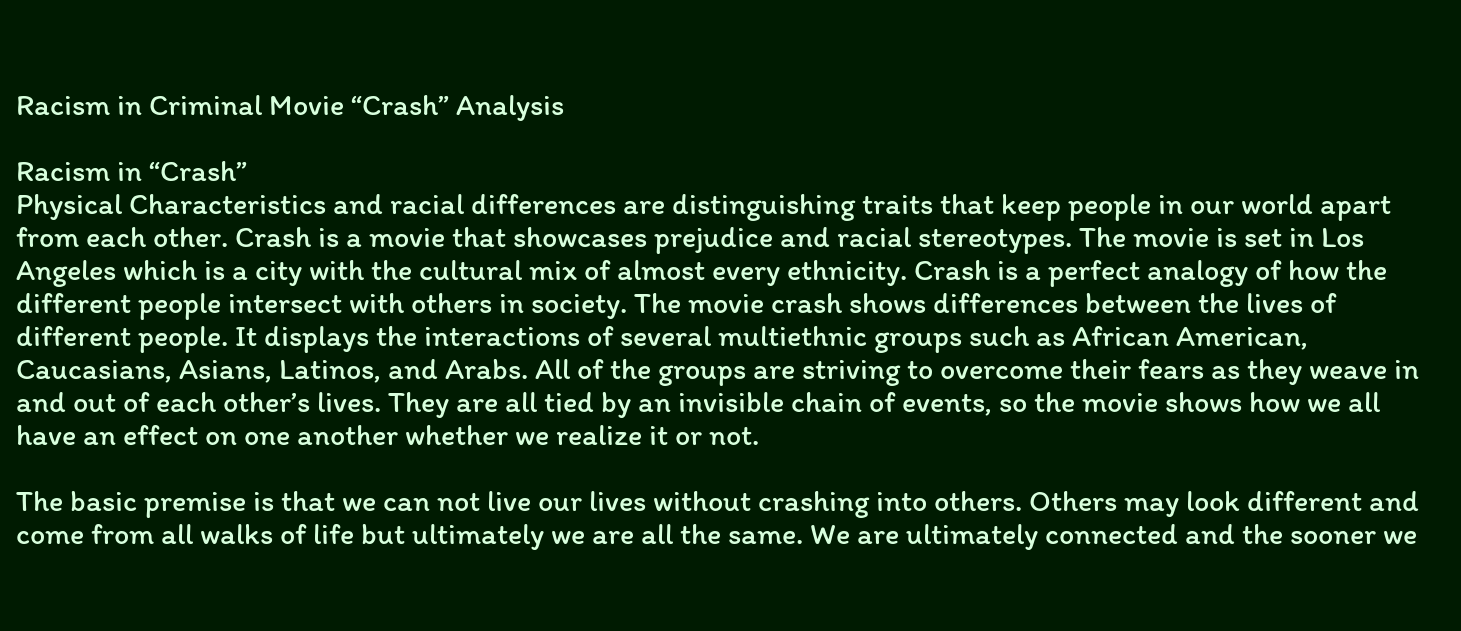Racism in Criminal Movie “Crash” Analysis

Racism in “Crash”
Physical Characteristics and racial differences are distinguishing traits that keep people in our world apart from each other. Crash is a movie that showcases prejudice and racial stereotypes. The movie is set in Los Angeles which is a city with the cultural mix of almost every ethnicity. Crash is a perfect analogy of how the different people intersect with others in society. The movie crash shows differences between the lives of different people. It displays the interactions of several multiethnic groups such as African American, Caucasians, Asians, Latinos, and Arabs. All of the groups are striving to overcome their fears as they weave in and out of each other’s lives. They are all tied by an invisible chain of events, so the movie shows how we all have an effect on one another whether we realize it or not.

The basic premise is that we can not live our lives without crashing into others. Others may look different and come from all walks of life but ultimately we are all the same. We are ultimately connected and the sooner we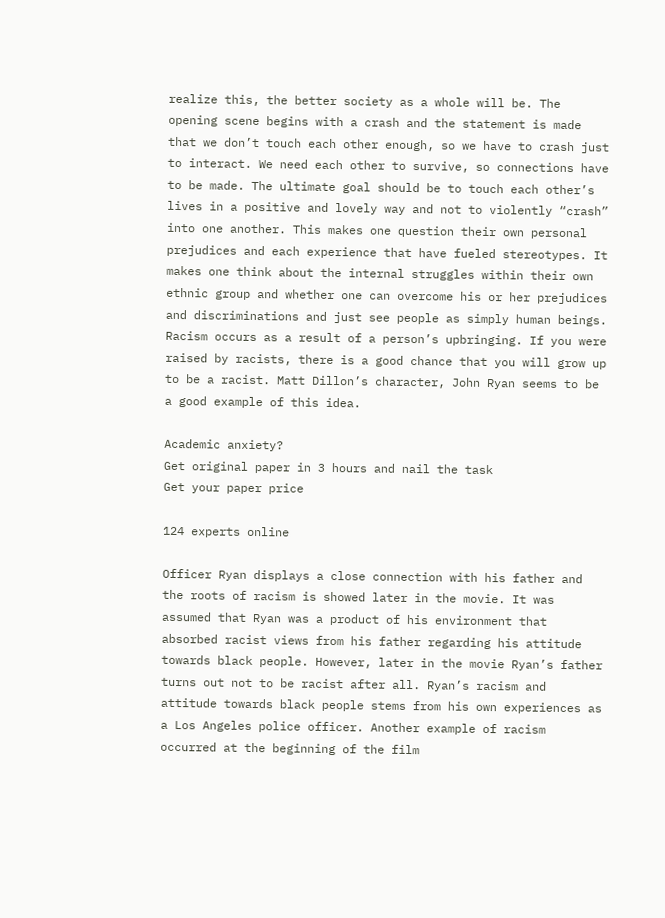realize this, the better society as a whole will be. The opening scene begins with a crash and the statement is made that we don’t touch each other enough, so we have to crash just to interact. We need each other to survive, so connections have to be made. The ultimate goal should be to touch each other’s lives in a positive and lovely way and not to violently “crash” into one another. This makes one question their own personal prejudices and each experience that have fueled stereotypes. It makes one think about the internal struggles within their own ethnic group and whether one can overcome his or her prejudices and discriminations and just see people as simply human beings. Racism occurs as a result of a person’s upbringing. If you were raised by racists, there is a good chance that you will grow up to be a racist. Matt Dillon’s character, John Ryan seems to be a good example of this idea.

Academic anxiety?
Get original paper in 3 hours and nail the task
Get your paper price

124 experts online

Officer Ryan displays a close connection with his father and the roots of racism is showed later in the movie. It was assumed that Ryan was a product of his environment that absorbed racist views from his father regarding his attitude towards black people. However, later in the movie Ryan’s father turns out not to be racist after all. Ryan’s racism and attitude towards black people stems from his own experiences as a Los Angeles police officer. Another example of racism occurred at the beginning of the film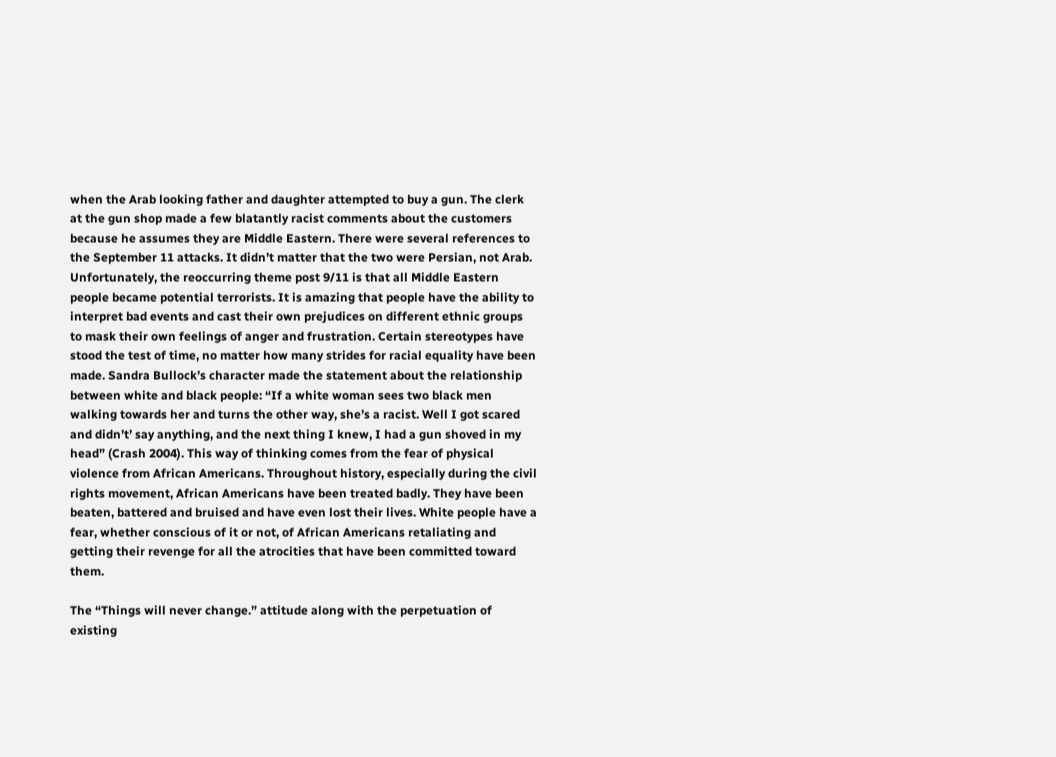when the Arab looking father and daughter attempted to buy a gun. The clerk at the gun shop made a few blatantly racist comments about the customers because he assumes they are Middle Eastern. There were several references to the September 11 attacks. It didn’t matter that the two were Persian, not Arab. Unfortunately, the reoccurring theme post 9/11 is that all Middle Eastern people became potential terrorists. It is amazing that people have the ability to interpret bad events and cast their own prejudices on different ethnic groups to mask their own feelings of anger and frustration. Certain stereotypes have stood the test of time, no matter how many strides for racial equality have been made. Sandra Bullock’s character made the statement about the relationship between white and black people: “If a white woman sees two black men walking towards her and turns the other way, she’s a racist. Well I got scared and didn’t’ say anything, and the next thing I knew, I had a gun shoved in my head” (Crash 2004). This way of thinking comes from the fear of physical violence from African Americans. Throughout history, especially during the civil rights movement, African Americans have been treated badly. They have been beaten, battered and bruised and have even lost their lives. White people have a fear, whether conscious of it or not, of African Americans retaliating and getting their revenge for all the atrocities that have been committed toward them.

The “Things will never change.” attitude along with the perpetuation of existing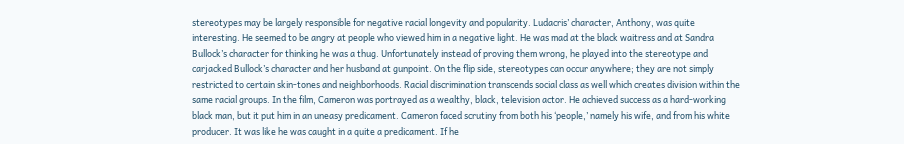stereotypes may be largely responsible for negative racial longevity and popularity. Ludacris’ character, Anthony, was quite interesting. He seemed to be angry at people who viewed him in a negative light. He was mad at the black waitress and at Sandra Bullock’s character for thinking he was a thug. Unfortunately instead of proving them wrong, he played into the stereotype and carjacked Bullock’s character and her husband at gunpoint. On the flip side, stereotypes can occur anywhere; they are not simply restricted to certain skin-tones and neighborhoods. Racial discrimination transcends social class as well which creates division within the same racial groups. In the film, Cameron was portrayed as a wealthy, black, television actor. He achieved success as a hard-working black man, but it put him in an uneasy predicament. Cameron faced scrutiny from both his ‘people,’ namely his wife, and from his white producer. It was like he was caught in a quite a predicament. If he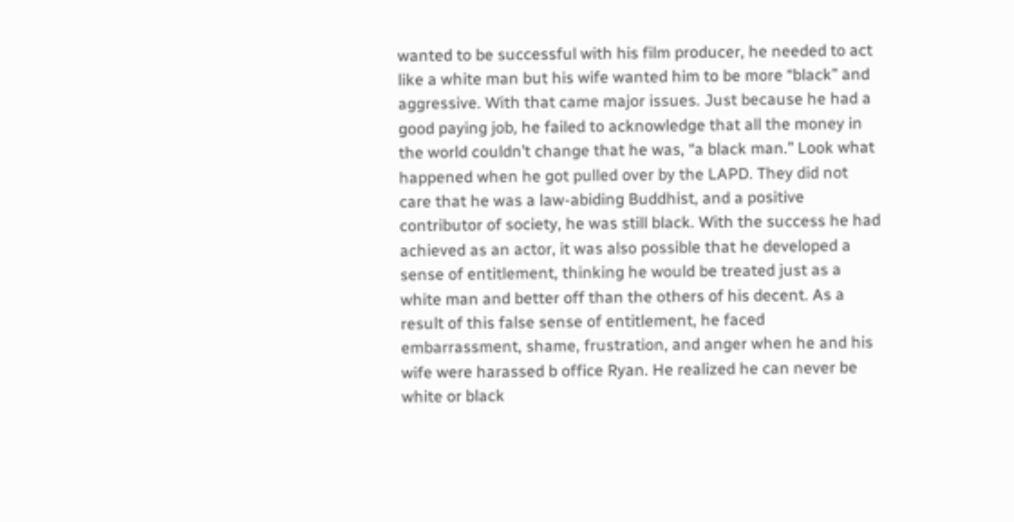wanted to be successful with his film producer, he needed to act like a white man but his wife wanted him to be more “black” and aggressive. With that came major issues. Just because he had a good paying job, he failed to acknowledge that all the money in the world couldn’t change that he was, “a black man.” Look what happened when he got pulled over by the LAPD. They did not care that he was a law-abiding Buddhist, and a positive contributor of society, he was still black. With the success he had achieved as an actor, it was also possible that he developed a sense of entitlement, thinking he would be treated just as a white man and better off than the others of his decent. As a result of this false sense of entitlement, he faced embarrassment, shame, frustration, and anger when he and his wife were harassed b office Ryan. He realized he can never be white or black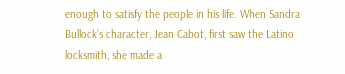enough to satisfy the people in his life. When Sandra Bullock’s character, Jean Cabot, first saw the Latino locksmith, she made a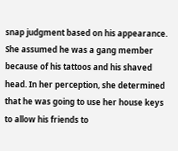snap judgment based on his appearance. She assumed he was a gang member because of his tattoos and his shaved head. In her perception, she determined that he was going to use her house keys to allow his friends to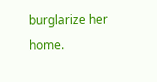burglarize her home.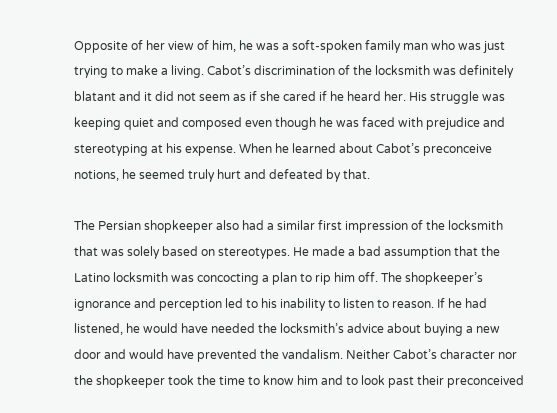Opposite of her view of him, he was a soft-spoken family man who was just trying to make a living. Cabot’s discrimination of the locksmith was definitely blatant and it did not seem as if she cared if he heard her. His struggle was keeping quiet and composed even though he was faced with prejudice and stereotyping at his expense. When he learned about Cabot’s preconceive notions, he seemed truly hurt and defeated by that.

The Persian shopkeeper also had a similar first impression of the locksmith that was solely based on stereotypes. He made a bad assumption that the Latino locksmith was concocting a plan to rip him off. The shopkeeper’s ignorance and perception led to his inability to listen to reason. If he had listened, he would have needed the locksmith’s advice about buying a new door and would have prevented the vandalism. Neither Cabot’s character nor the shopkeeper took the time to know him and to look past their preconceived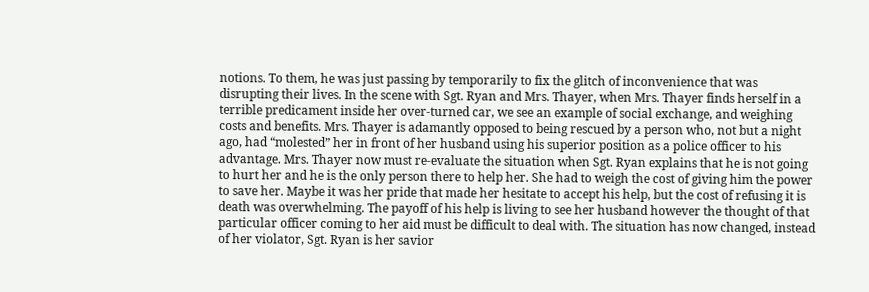notions. To them, he was just passing by temporarily to fix the glitch of inconvenience that was disrupting their lives. In the scene with Sgt. Ryan and Mrs. Thayer, when Mrs. Thayer finds herself in a terrible predicament inside her over-turned car, we see an example of social exchange, and weighing costs and benefits. Mrs. Thayer is adamantly opposed to being rescued by a person who, not but a night ago, had “molested” her in front of her husband using his superior position as a police officer to his advantage. Mrs. Thayer now must re-evaluate the situation when Sgt. Ryan explains that he is not going to hurt her and he is the only person there to help her. She had to weigh the cost of giving him the power to save her. Maybe it was her pride that made her hesitate to accept his help, but the cost of refusing it is death was overwhelming. The payoff of his help is living to see her husband however the thought of that particular officer coming to her aid must be difficult to deal with. The situation has now changed, instead of her violator, Sgt. Ryan is her savior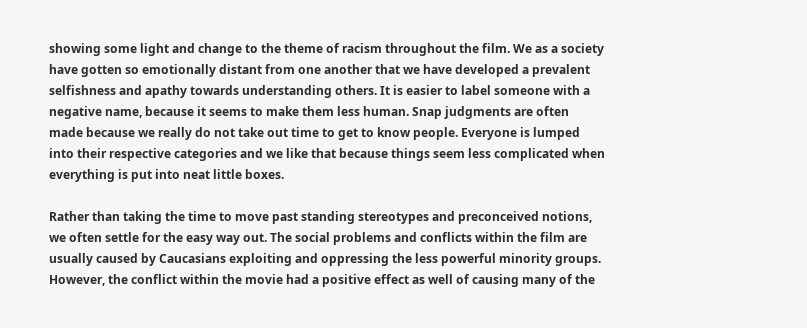showing some light and change to the theme of racism throughout the film. We as a society have gotten so emotionally distant from one another that we have developed a prevalent selfishness and apathy towards understanding others. It is easier to label someone with a negative name, because it seems to make them less human. Snap judgments are often made because we really do not take out time to get to know people. Everyone is lumped into their respective categories and we like that because things seem less complicated when everything is put into neat little boxes.

Rather than taking the time to move past standing stereotypes and preconceived notions, we often settle for the easy way out. The social problems and conflicts within the film are usually caused by Caucasians exploiting and oppressing the less powerful minority groups. However, the conflict within the movie had a positive effect as well of causing many of the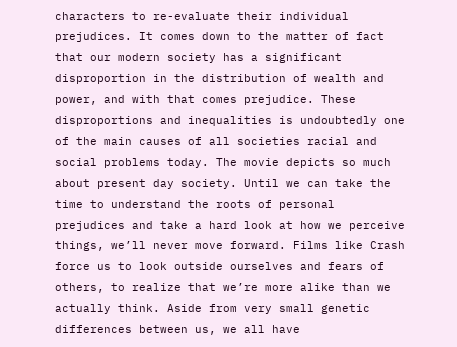characters to re-evaluate their individual prejudices. It comes down to the matter of fact that our modern society has a significant disproportion in the distribution of wealth and power, and with that comes prejudice. These disproportions and inequalities is undoubtedly one of the main causes of all societies racial and social problems today. The movie depicts so much about present day society. Until we can take the time to understand the roots of personal prejudices and take a hard look at how we perceive things, we’ll never move forward. Films like Crash force us to look outside ourselves and fears of others, to realize that we’re more alike than we actually think. Aside from very small genetic differences between us, we all have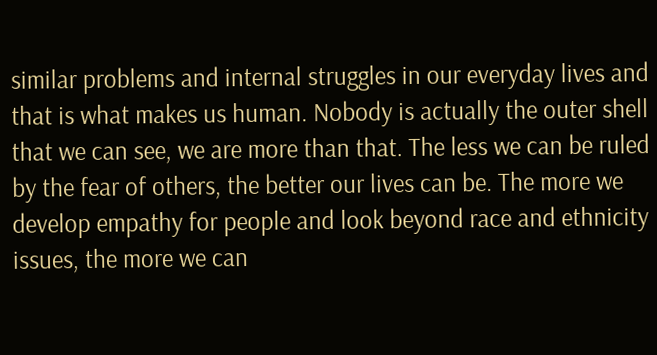similar problems and internal struggles in our everyday lives and that is what makes us human. Nobody is actually the outer shell that we can see, we are more than that. The less we can be ruled by the fear of others, the better our lives can be. The more we develop empathy for people and look beyond race and ethnicity issues, the more we can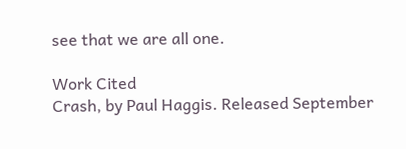see that we are all one.

Work Cited
Crash, by Paul Haggis. Released September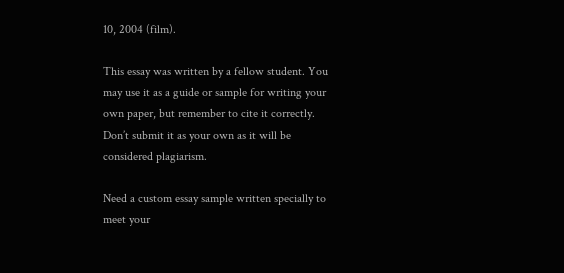10, 2004 (film).

This essay was written by a fellow student. You may use it as a guide or sample for writing your own paper, but remember to cite it correctly. Don’t submit it as your own as it will be considered plagiarism.

Need a custom essay sample written specially to meet your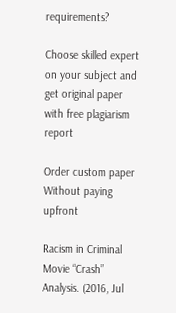requirements?

Choose skilled expert on your subject and get original paper with free plagiarism report

Order custom paper Without paying upfront

Racism in Criminal Movie “Crash” Analysis. (2016, Jul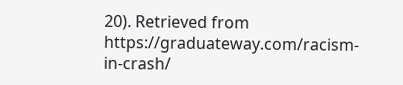20). Retrieved from https://graduateway.com/racism-in-crash/